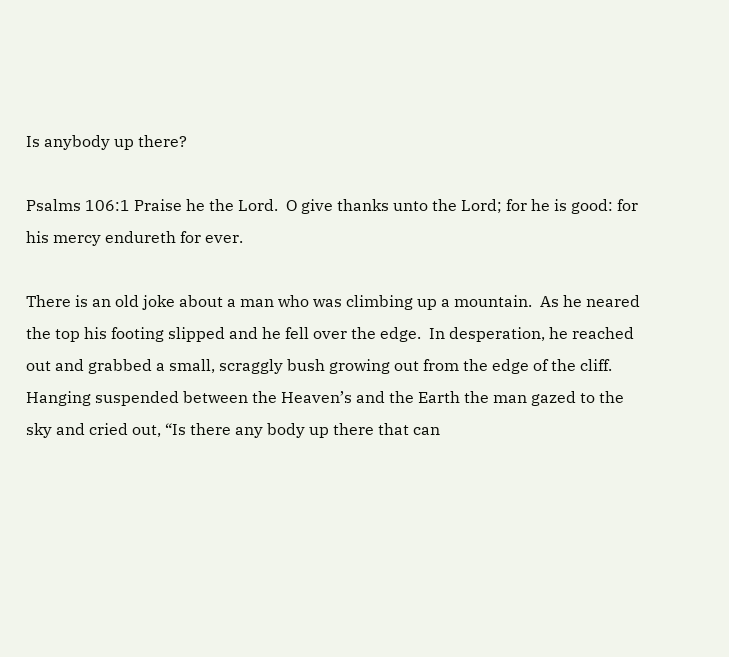Is anybody up there?

Psalms 106:1 Praise he the Lord.  O give thanks unto the Lord; for he is good: for his mercy endureth for ever.

There is an old joke about a man who was climbing up a mountain.  As he neared the top his footing slipped and he fell over the edge.  In desperation, he reached out and grabbed a small, scraggly bush growing out from the edge of the cliff.  Hanging suspended between the Heaven’s and the Earth the man gazed to the sky and cried out, “Is there any body up there that can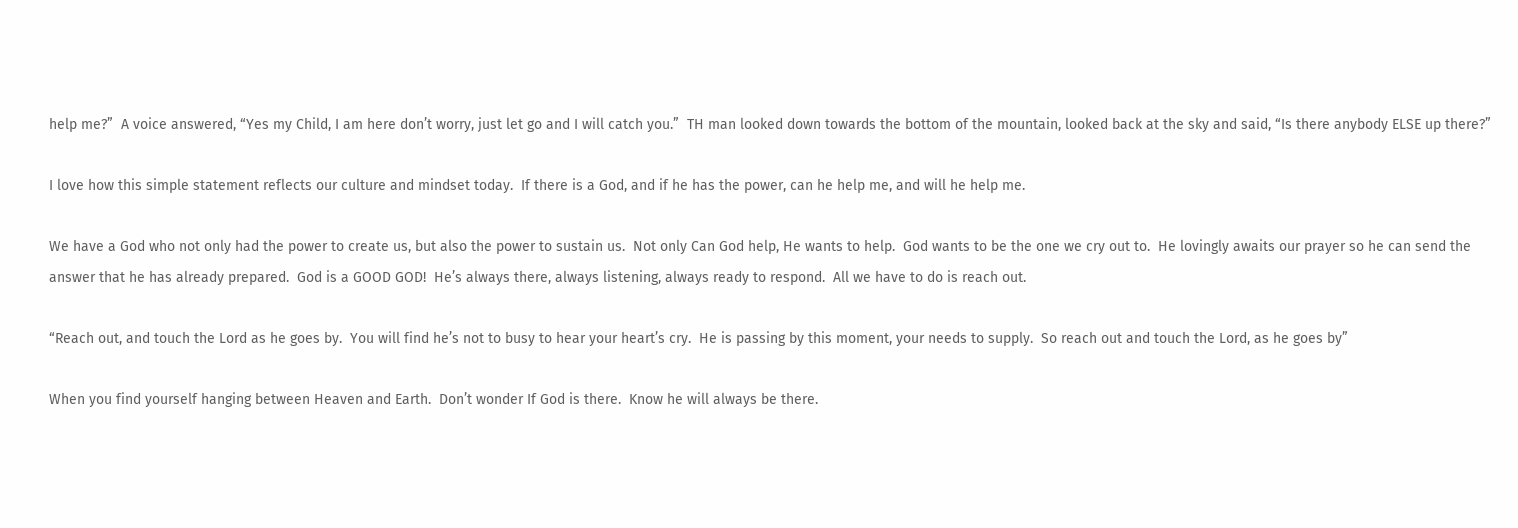help me?”  A voice answered, “Yes my Child, I am here don’t worry, just let go and I will catch you.”  TH man looked down towards the bottom of the mountain, looked back at the sky and said, “Is there anybody ELSE up there?”

I love how this simple statement reflects our culture and mindset today.  If there is a God, and if he has the power, can he help me, and will he help me.

We have a God who not only had the power to create us, but also the power to sustain us.  Not only Can God help, He wants to help.  God wants to be the one we cry out to.  He lovingly awaits our prayer so he can send the answer that he has already prepared.  God is a GOOD GOD!  He’s always there, always listening, always ready to respond.  All we have to do is reach out.

“Reach out, and touch the Lord as he goes by.  You will find he’s not to busy to hear your heart’s cry.  He is passing by this moment, your needs to supply.  So reach out and touch the Lord, as he goes by”

When you find yourself hanging between Heaven and Earth.  Don’t wonder If God is there.  Know he will always be there.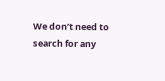We don’t need to search for any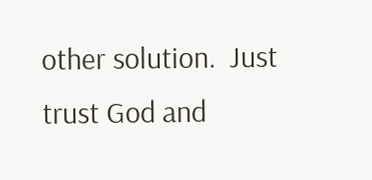other solution.  Just trust God and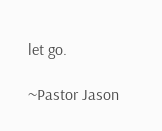let go.

~Pastor Jason